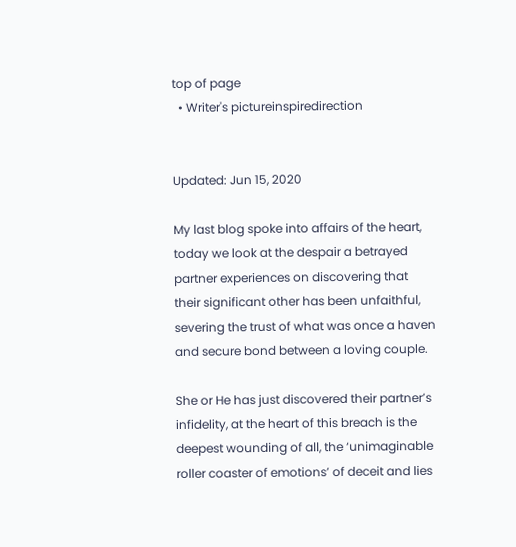top of page
  • Writer's pictureinspiredirection


Updated: Jun 15, 2020

My last blog spoke into affairs of the heart, today we look at the despair a betrayed partner experiences on discovering that their significant other has been unfaithful, severing the trust of what was once a haven and secure bond between a loving couple.

She or He has just discovered their partner’s infidelity, at the heart of this breach is the deepest wounding of all, the ‘unimaginable roller coaster of emotions’ of deceit and lies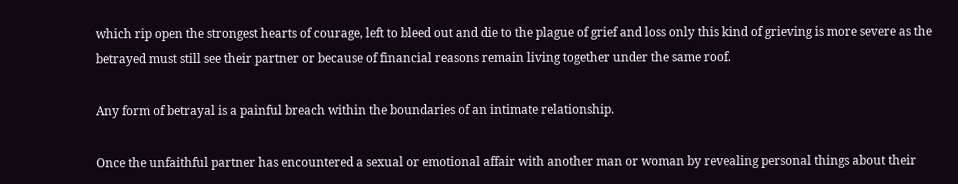which rip open the strongest hearts of courage, left to bleed out and die to the plague of grief and loss only this kind of grieving is more severe as the betrayed must still see their partner or because of financial reasons remain living together under the same roof.

Any form of betrayal is a painful breach within the boundaries of an intimate relationship.

Once the unfaithful partner has encountered a sexual or emotional affair with another man or woman by revealing personal things about their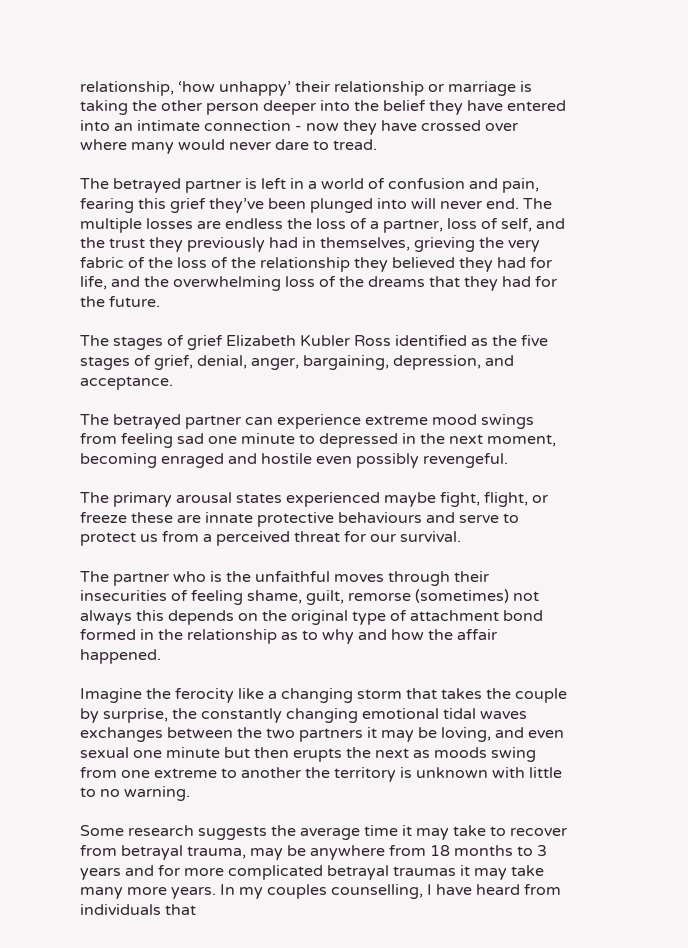relationship, ‘how unhappy’ their relationship or marriage is taking the other person deeper into the belief they have entered into an intimate connection - now they have crossed over where many would never dare to tread.

The betrayed partner is left in a world of confusion and pain, fearing this grief they’ve been plunged into will never end. The multiple losses are endless the loss of a partner, loss of self, and the trust they previously had in themselves, grieving the very fabric of the loss of the relationship they believed they had for life, and the overwhelming loss of the dreams that they had for the future.

The stages of grief Elizabeth Kubler Ross identified as the five stages of grief, denial, anger, bargaining, depression, and acceptance.

The betrayed partner can experience extreme mood swings from feeling sad one minute to depressed in the next moment, becoming enraged and hostile even possibly revengeful.

The primary arousal states experienced maybe fight, flight, or freeze these are innate protective behaviours and serve to protect us from a perceived threat for our survival.

The partner who is the unfaithful moves through their insecurities of feeling shame, guilt, remorse (sometimes) not always this depends on the original type of attachment bond formed in the relationship as to why and how the affair happened.

Imagine the ferocity like a changing storm that takes the couple by surprise, the constantly changing emotional tidal waves exchanges between the two partners it may be loving, and even sexual one minute but then erupts the next as moods swing from one extreme to another the territory is unknown with little to no warning.

Some research suggests the average time it may take to recover from betrayal trauma, may be anywhere from 18 months to 3 years and for more complicated betrayal traumas it may take many more years. In my couples counselling, I have heard from individuals that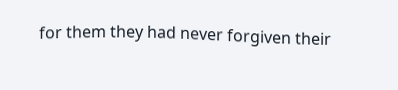for them they had never forgiven their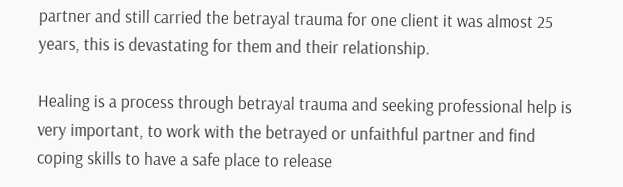partner and still carried the betrayal trauma for one client it was almost 25 years, this is devastating for them and their relationship.

Healing is a process through betrayal trauma and seeking professional help is very important, to work with the betrayed or unfaithful partner and find coping skills to have a safe place to release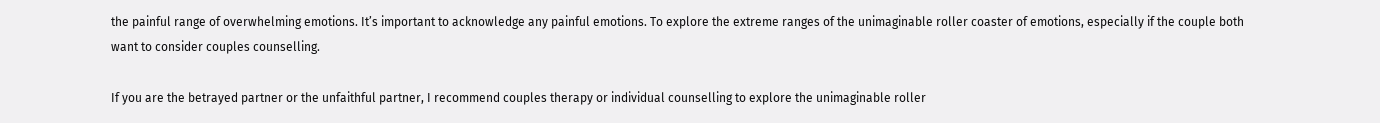the painful range of overwhelming emotions. It’s important to acknowledge any painful emotions. To explore the extreme ranges of the unimaginable roller coaster of emotions, especially if the couple both want to consider couples counselling.

If you are the betrayed partner or the unfaithful partner, I recommend couples therapy or individual counselling to explore the unimaginable roller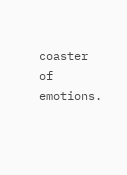coaster of emotions.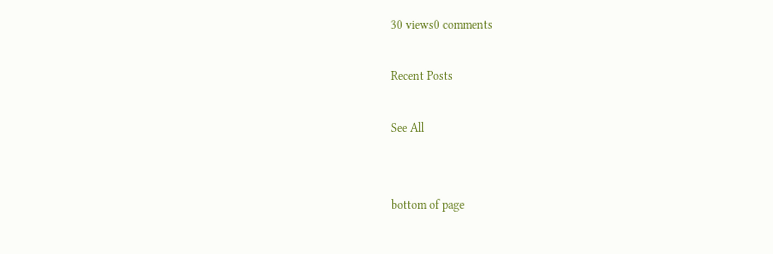30 views0 comments

Recent Posts

See All


bottom of page